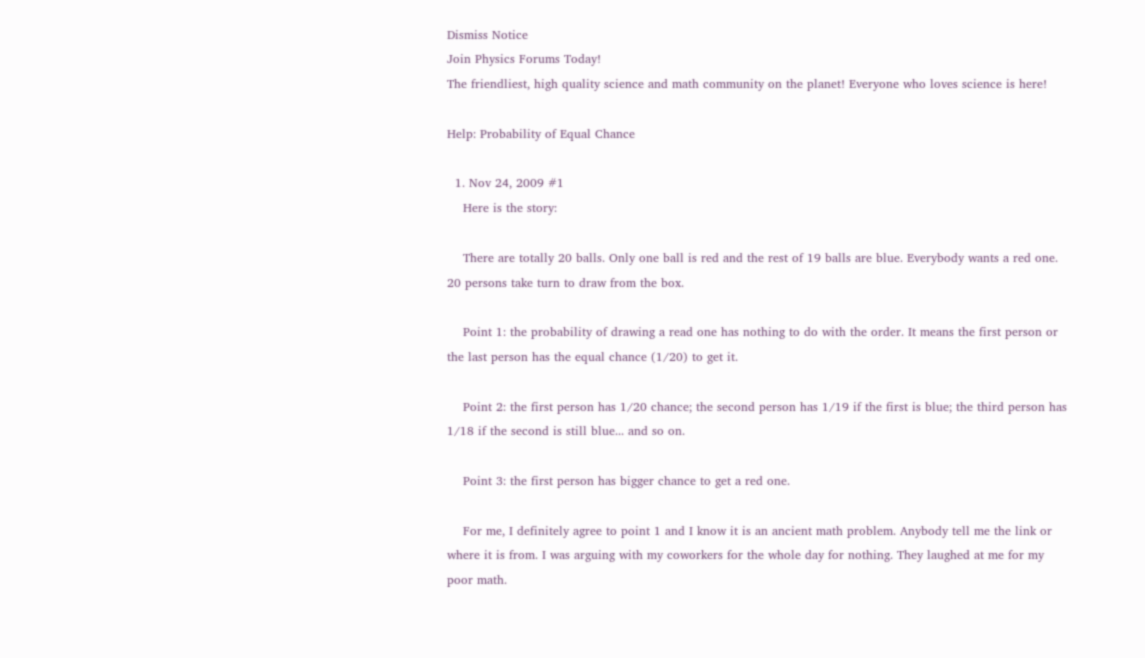Dismiss Notice
Join Physics Forums Today!
The friendliest, high quality science and math community on the planet! Everyone who loves science is here!

Help: Probability of Equal Chance

  1. Nov 24, 2009 #1
    Here is the story:

    There are totally 20 balls. Only one ball is red and the rest of 19 balls are blue. Everybody wants a red one. 20 persons take turn to draw from the box.

    Point 1: the probability of drawing a read one has nothing to do with the order. It means the first person or the last person has the equal chance (1/20) to get it.

    Point 2: the first person has 1/20 chance; the second person has 1/19 if the first is blue; the third person has 1/18 if the second is still blue... and so on.

    Point 3: the first person has bigger chance to get a red one.

    For me, I definitely agree to point 1 and I know it is an ancient math problem. Anybody tell me the link or where it is from. I was arguing with my coworkers for the whole day for nothing. They laughed at me for my poor math.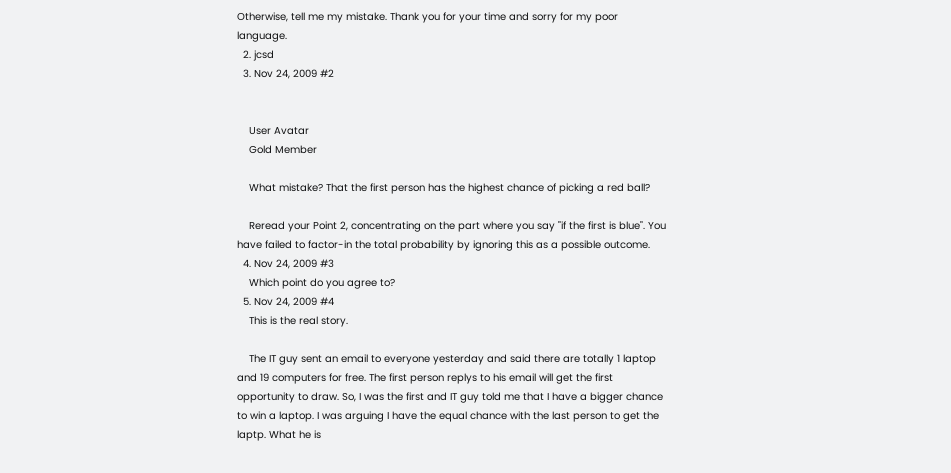Otherwise, tell me my mistake. Thank you for your time and sorry for my poor language.
  2. jcsd
  3. Nov 24, 2009 #2


    User Avatar
    Gold Member

    What mistake? That the first person has the highest chance of picking a red ball?

    Reread your Point 2, concentrating on the part where you say "if the first is blue". You have failed to factor-in the total probability by ignoring this as a possible outcome.
  4. Nov 24, 2009 #3
    Which point do you agree to?
  5. Nov 24, 2009 #4
    This is the real story.

    The IT guy sent an email to everyone yesterday and said there are totally 1 laptop and 19 computers for free. The first person replys to his email will get the first opportunity to draw. So, I was the first and IT guy told me that I have a bigger chance to win a laptop. I was arguing I have the equal chance with the last person to get the laptp. What he is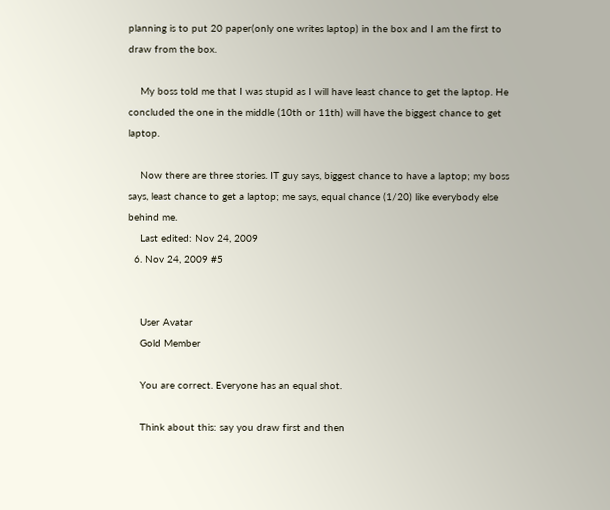planning is to put 20 paper(only one writes laptop) in the box and I am the first to draw from the box.

    My boss told me that I was stupid as I will have least chance to get the laptop. He concluded the one in the middle (10th or 11th) will have the biggest chance to get laptop.

    Now there are three stories. IT guy says, biggest chance to have a laptop; my boss says, least chance to get a laptop; me says, equal chance (1/20) like everybody else behind me.
    Last edited: Nov 24, 2009
  6. Nov 24, 2009 #5


    User Avatar
    Gold Member

    You are correct. Everyone has an equal shot.

    Think about this: say you draw first and then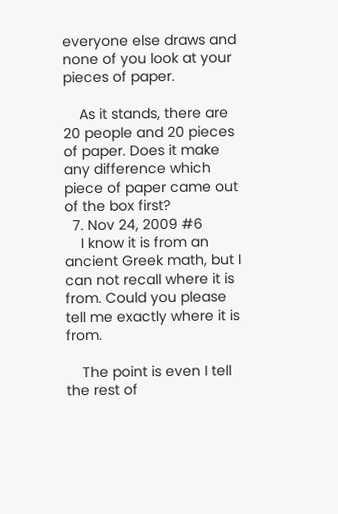everyone else draws and none of you look at your pieces of paper.

    As it stands, there are 20 people and 20 pieces of paper. Does it make any difference which piece of paper came out of the box first?
  7. Nov 24, 2009 #6
    I know it is from an ancient Greek math, but I can not recall where it is from. Could you please tell me exactly where it is from.

    The point is even I tell the rest of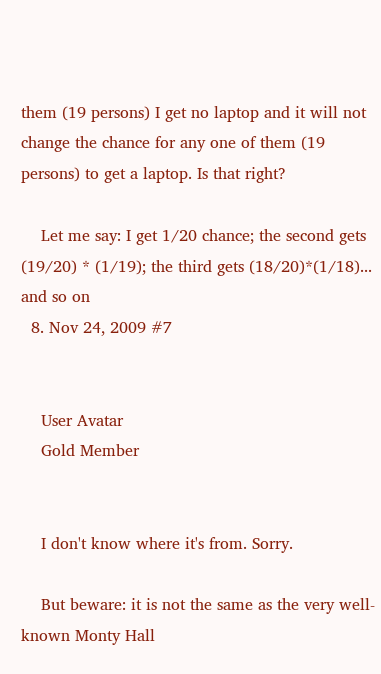them (19 persons) I get no laptop and it will not change the chance for any one of them (19 persons) to get a laptop. Is that right?

    Let me say: I get 1/20 chance; the second gets (19/20) * (1/19); the third gets (18/20)*(1/18)... and so on
  8. Nov 24, 2009 #7


    User Avatar
    Gold Member


    I don't know where it's from. Sorry.

    But beware: it is not the same as the very well-known Monty Hall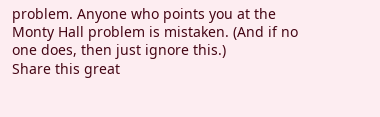problem. Anyone who points you at the Monty Hall problem is mistaken. (And if no one does, then just ignore this.)
Share this great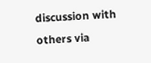discussion with others via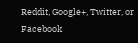Reddit, Google+, Twitter, or Facebook